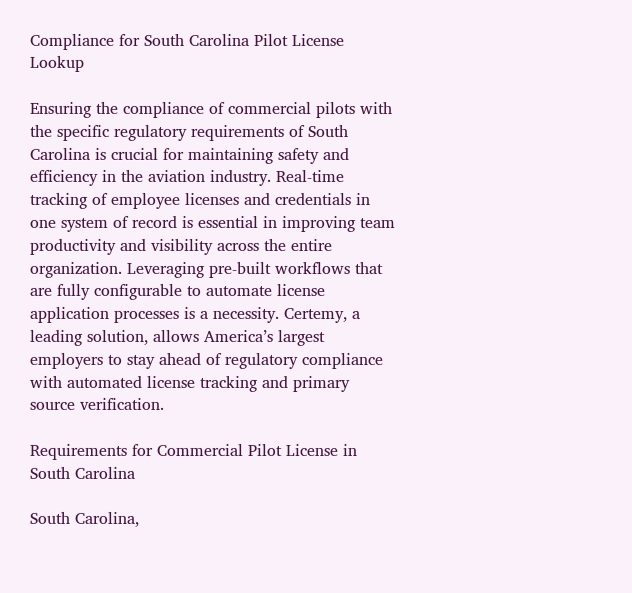Compliance for South Carolina Pilot License Lookup

Ensuring the compliance of commercial pilots with the specific regulatory requirements of South Carolina is crucial for maintaining safety and efficiency in the aviation industry. Real-time tracking of employee licenses and credentials in one system of record is essential in improving team productivity and visibility across the entire organization. Leveraging pre-built workflows that are fully configurable to automate license application processes is a necessity. Certemy, a leading solution, allows America’s largest employers to stay ahead of regulatory compliance with automated license tracking and primary source verification.

Requirements for Commercial Pilot License in South Carolina

South Carolina,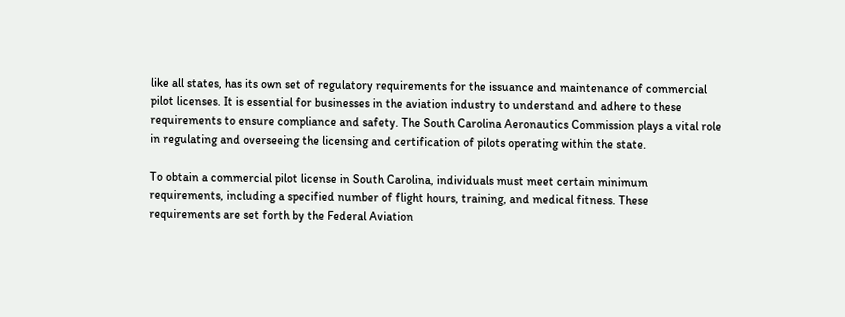like all states, has its own set of regulatory requirements for the issuance and maintenance of commercial pilot licenses. It is essential for businesses in the aviation industry to understand and adhere to these requirements to ensure compliance and safety. The South Carolina Aeronautics Commission plays a vital role in regulating and overseeing the licensing and certification of pilots operating within the state.

To obtain a commercial pilot license in South Carolina, individuals must meet certain minimum requirements, including a specified number of flight hours, training, and medical fitness. These requirements are set forth by the Federal Aviation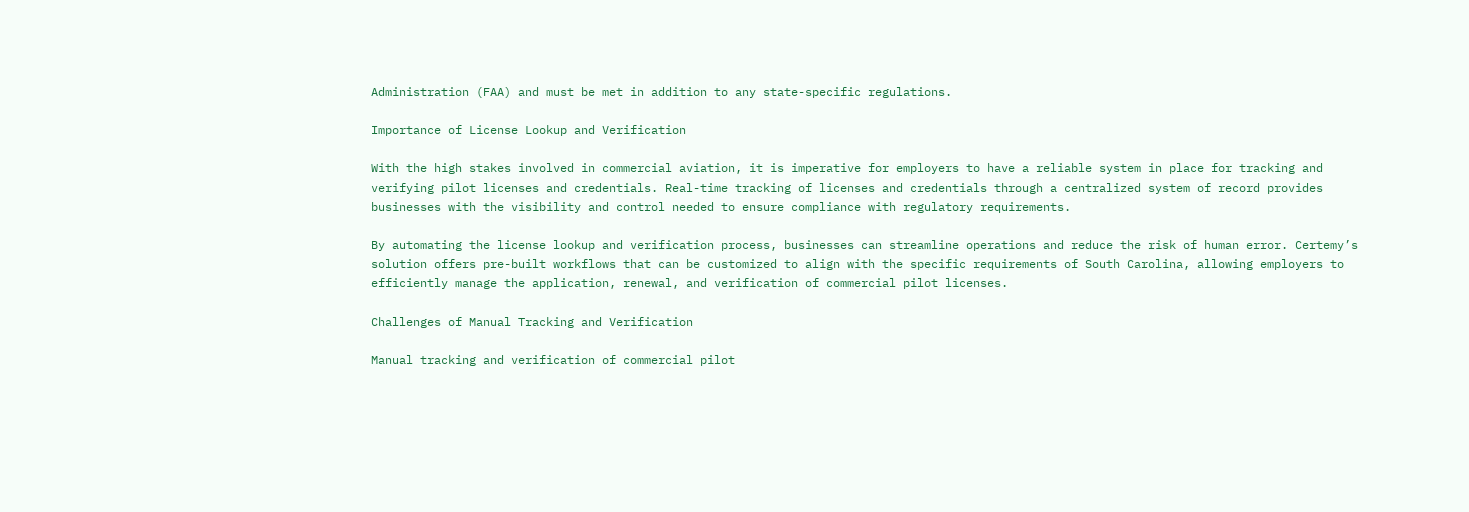Administration (FAA) and must be met in addition to any state-specific regulations.

Importance of License Lookup and Verification

With the high stakes involved in commercial aviation, it is imperative for employers to have a reliable system in place for tracking and verifying pilot licenses and credentials. Real-time tracking of licenses and credentials through a centralized system of record provides businesses with the visibility and control needed to ensure compliance with regulatory requirements.

By automating the license lookup and verification process, businesses can streamline operations and reduce the risk of human error. Certemy’s solution offers pre-built workflows that can be customized to align with the specific requirements of South Carolina, allowing employers to efficiently manage the application, renewal, and verification of commercial pilot licenses.

Challenges of Manual Tracking and Verification

Manual tracking and verification of commercial pilot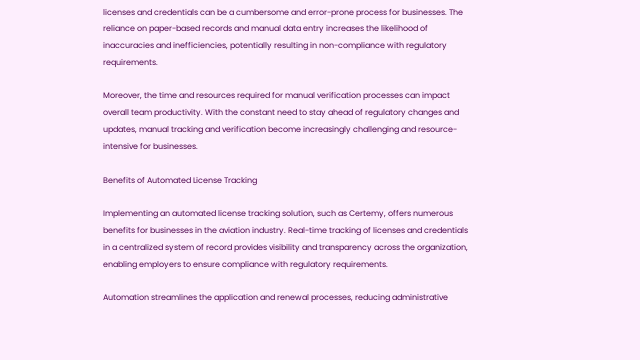licenses and credentials can be a cumbersome and error-prone process for businesses. The reliance on paper-based records and manual data entry increases the likelihood of inaccuracies and inefficiencies, potentially resulting in non-compliance with regulatory requirements.

Moreover, the time and resources required for manual verification processes can impact overall team productivity. With the constant need to stay ahead of regulatory changes and updates, manual tracking and verification become increasingly challenging and resource-intensive for businesses.

Benefits of Automated License Tracking

Implementing an automated license tracking solution, such as Certemy, offers numerous benefits for businesses in the aviation industry. Real-time tracking of licenses and credentials in a centralized system of record provides visibility and transparency across the organization, enabling employers to ensure compliance with regulatory requirements.

Automation streamlines the application and renewal processes, reducing administrative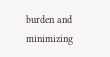burden and minimizing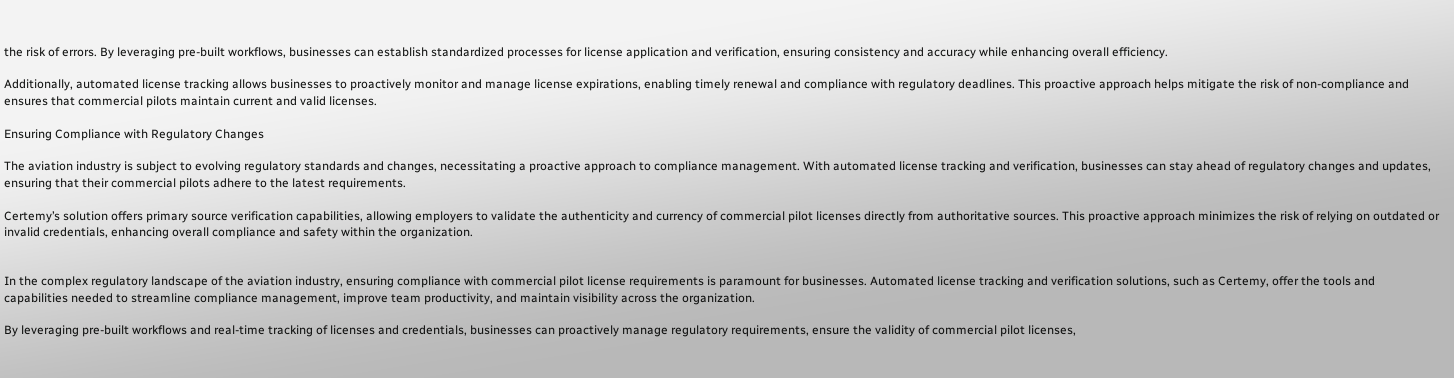the risk of errors. By leveraging pre-built workflows, businesses can establish standardized processes for license application and verification, ensuring consistency and accuracy while enhancing overall efficiency.

Additionally, automated license tracking allows businesses to proactively monitor and manage license expirations, enabling timely renewal and compliance with regulatory deadlines. This proactive approach helps mitigate the risk of non-compliance and ensures that commercial pilots maintain current and valid licenses.

Ensuring Compliance with Regulatory Changes

The aviation industry is subject to evolving regulatory standards and changes, necessitating a proactive approach to compliance management. With automated license tracking and verification, businesses can stay ahead of regulatory changes and updates, ensuring that their commercial pilots adhere to the latest requirements.

Certemy’s solution offers primary source verification capabilities, allowing employers to validate the authenticity and currency of commercial pilot licenses directly from authoritative sources. This proactive approach minimizes the risk of relying on outdated or invalid credentials, enhancing overall compliance and safety within the organization.


In the complex regulatory landscape of the aviation industry, ensuring compliance with commercial pilot license requirements is paramount for businesses. Automated license tracking and verification solutions, such as Certemy, offer the tools and capabilities needed to streamline compliance management, improve team productivity, and maintain visibility across the organization.

By leveraging pre-built workflows and real-time tracking of licenses and credentials, businesses can proactively manage regulatory requirements, ensure the validity of commercial pilot licenses,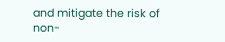and mitigate the risk of non-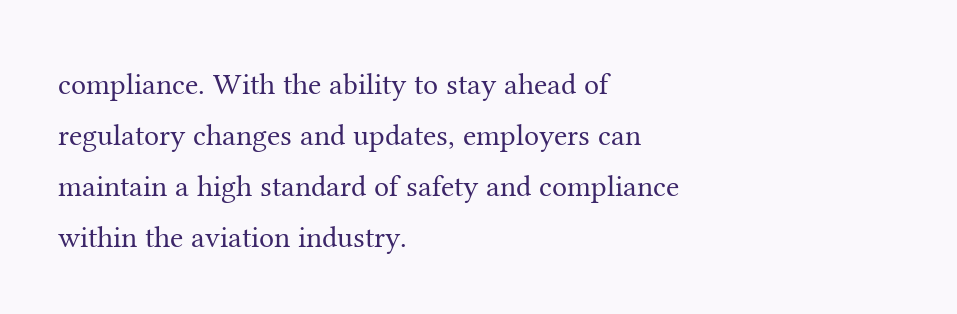compliance. With the ability to stay ahead of regulatory changes and updates, employers can maintain a high standard of safety and compliance within the aviation industry.